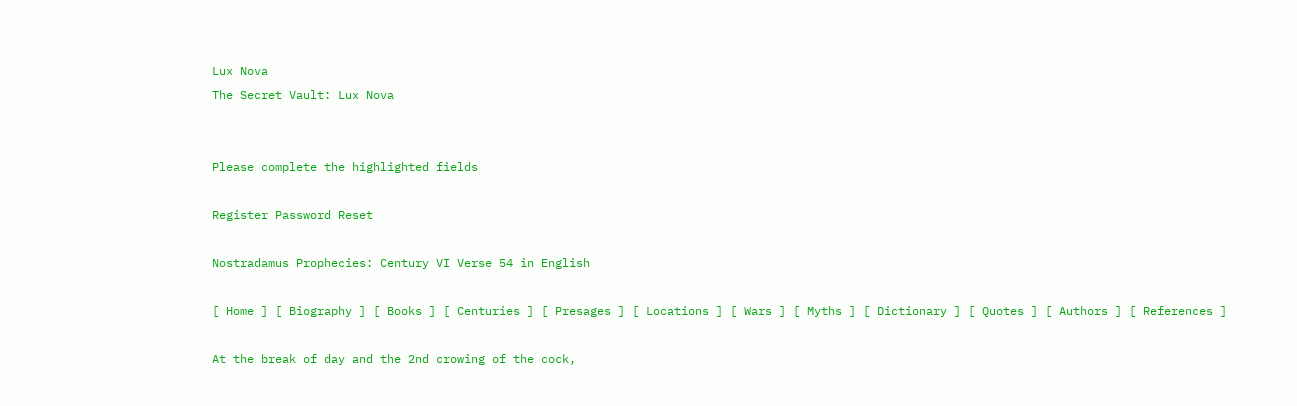Lux Nova
The Secret Vault: Lux Nova


Please complete the highlighted fields

Register Password Reset

Nostradamus Prophecies: Century VI Verse 54 in English

[ Home ] [ Biography ] [ Books ] [ Centuries ] [ Presages ] [ Locations ] [ Wars ] [ Myths ] [ Dictionary ] [ Quotes ] [ Authors ] [ References ]

At the break of day and the 2nd crowing of the cock,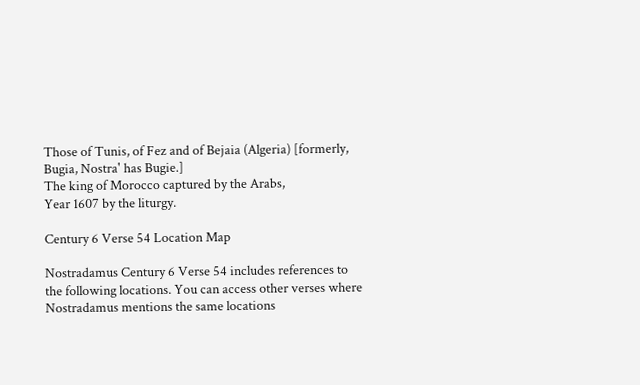Those of Tunis, of Fez and of Bejaia (Algeria) [formerly, Bugia, Nostra' has Bugie.]
The king of Morocco captured by the Arabs,
Year 1607 by the liturgy.

Century 6 Verse 54 Location Map

Nostradamus Century 6 Verse 54 includes references to the following locations. You can access other verses where Nostradamus mentions the same locations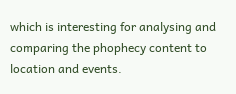which is interesting for analysing and comparing the phophecy content to location and events.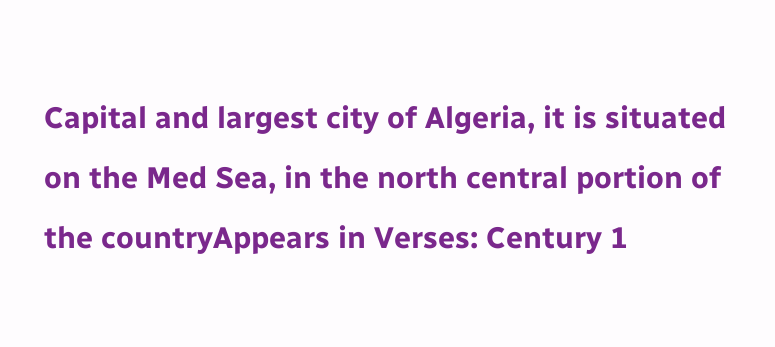Capital and largest city of Algeria, it is situated on the Med Sea, in the north central portion of the countryAppears in Verses: Century 1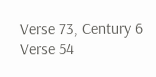Verse 73, Century 6 Verse 54